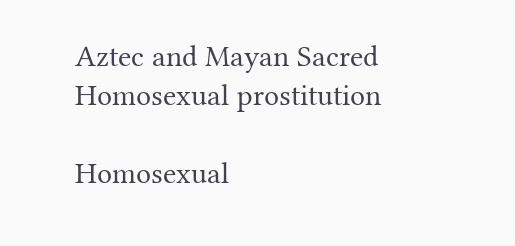Aztec and Mayan Sacred Homosexual prostitution

Homosexual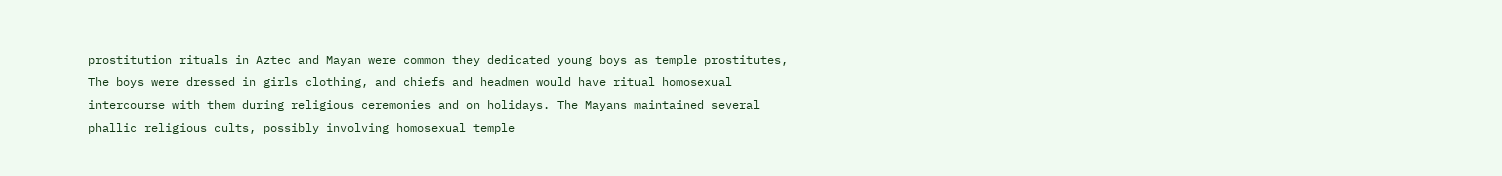prostitution rituals in Aztec and Mayan were common they dedicated young boys as temple prostitutes, The boys were dressed in girls clothing, and chiefs and headmen would have ritual homosexual intercourse with them during religious ceremonies and on holidays. The Mayans maintained several phallic religious cults, possibly involving homosexual temple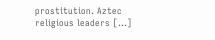prostitution. Aztec religious leaders […]